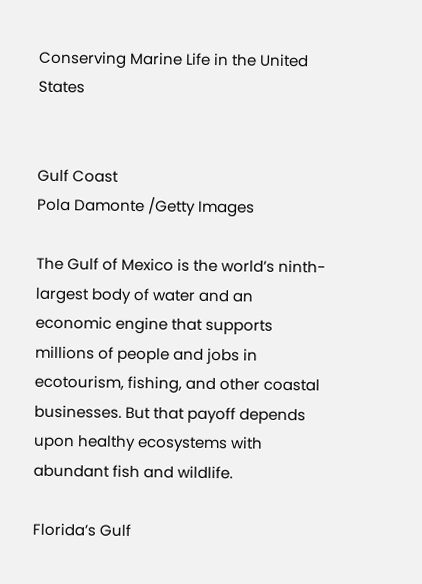Conserving Marine Life in the United States


Gulf Coast
Pola Damonte /Getty Images

The Gulf of Mexico is the world’s ninth-largest body of water and an economic engine that supports millions of people and jobs in ecotourism, fishing, and other coastal businesses. But that payoff depends upon healthy ecosystems with abundant fish and wildlife.

Florida’s Gulf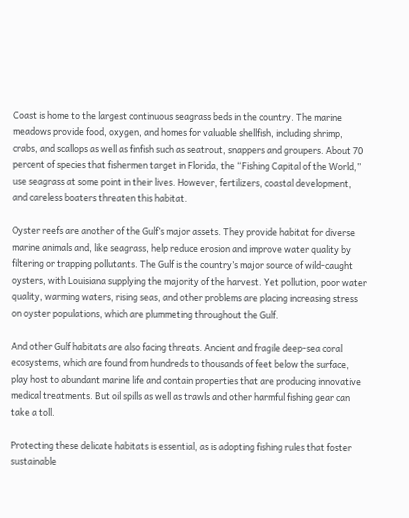Coast is home to the largest continuous seagrass beds in the country. The marine meadows provide food, oxygen, and homes for valuable shellfish, including shrimp, crabs, and scallops as well as finfish such as seatrout, snappers and groupers. About 70 percent of species that fishermen target in Florida, the “Fishing Capital of the World,” use seagrass at some point in their lives. However, fertilizers, coastal development, and careless boaters threaten this habitat.

Oyster reefs are another of the Gulf’s major assets. They provide habitat for diverse marine animals and, like seagrass, help reduce erosion and improve water quality by filtering or trapping pollutants. The Gulf is the country’s major source of wild-caught oysters, with Louisiana supplying the majority of the harvest. Yet pollution, poor water quality, warming waters, rising seas, and other problems are placing increasing stress on oyster populations, which are plummeting throughout the Gulf.

And other Gulf habitats are also facing threats. Ancient and fragile deep-sea coral ecosystems, which are found from hundreds to thousands of feet below the surface, play host to abundant marine life and contain properties that are producing innovative medical treatments. But oil spills as well as trawls and other harmful fishing gear can take a toll.

Protecting these delicate habitats is essential, as is adopting fishing rules that foster sustainable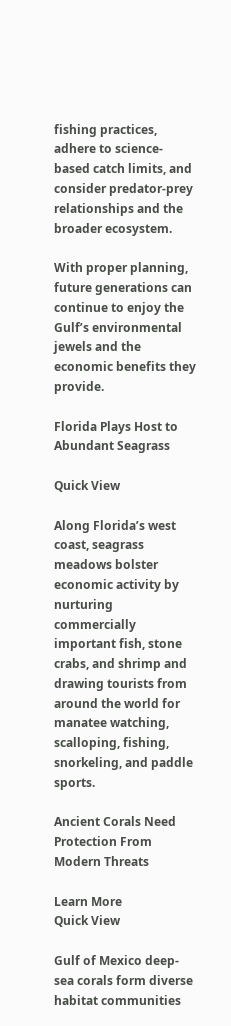fishing practices, adhere to science-based catch limits, and consider predator-prey relationships and the broader ecosystem.

With proper planning, future generations can continue to enjoy the Gulf’s environmental jewels and the economic benefits they provide.

Florida Plays Host to Abundant Seagrass

Quick View

Along Florida’s west coast, seagrass meadows bolster economic activity by nurturing commercially important fish, stone crabs, and shrimp and drawing tourists from around the world for manatee watching, scalloping, fishing, snorkeling, and paddle sports.

Ancient Corals Need Protection From Modern Threats

Learn More
Quick View

Gulf of Mexico deep-sea corals form diverse habitat communities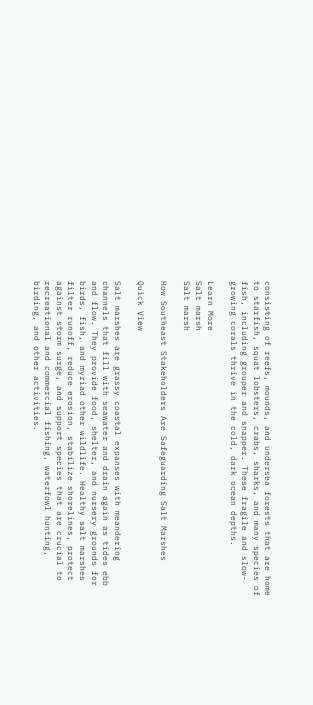consisting of reefs, mounds, and undersea forests that are home to starfish, squat lobsters, crabs, sharks, and many species of fish, including grouper and snapper. These fragile and slow-growing corals thrive in the cold, dark ocean depths.

Learn More
Salt marsh
Salt marsh

How Southeast Stakeholders Are Safeguarding Salt Marshes

Quick View

Salt marshes are grassy coastal expanses with meandering channels that fill with seawater and drain again as tides ebb and flow. They provide food, shelter, and nursery grounds for birds, fish, and myriad other wildlife. Healthy salt marshes filter runoff, reduce erosion, stabilize shorelines, protect against storm surge, and support species that are crucial to recreational and commercial fishing, waterfowl hunting, birding, and other activities.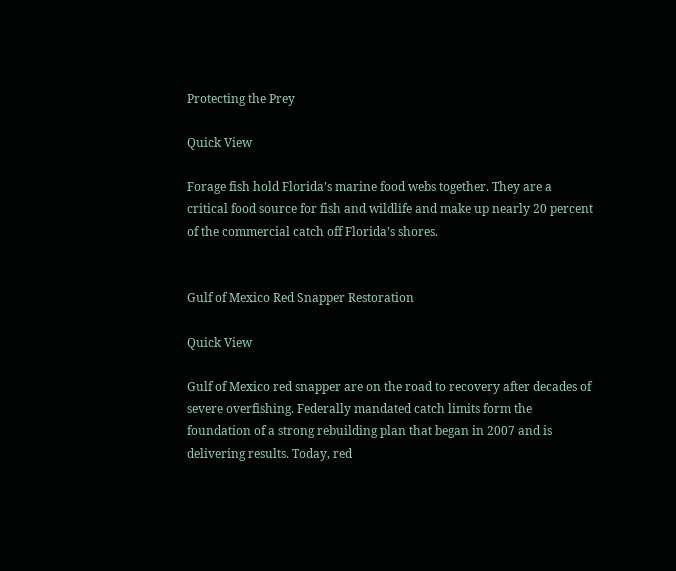Protecting the Prey

Quick View

Forage fish hold Florida’s marine food webs together. They are a critical food source for fish and wildlife and make up nearly 20 percent of the commercial catch off Florida’s shores.


Gulf of Mexico Red Snapper Restoration

Quick View

Gulf of Mexico red snapper are on the road to recovery after decades of severe overfishing. Federally mandated catch limits form the foundation of a strong rebuilding plan that began in 2007 and is delivering results. Today, red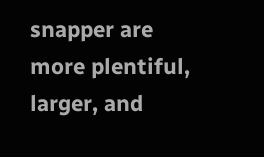snapper are more plentiful, larger, and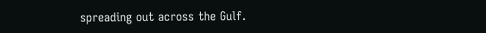spreading out across the Gulf.